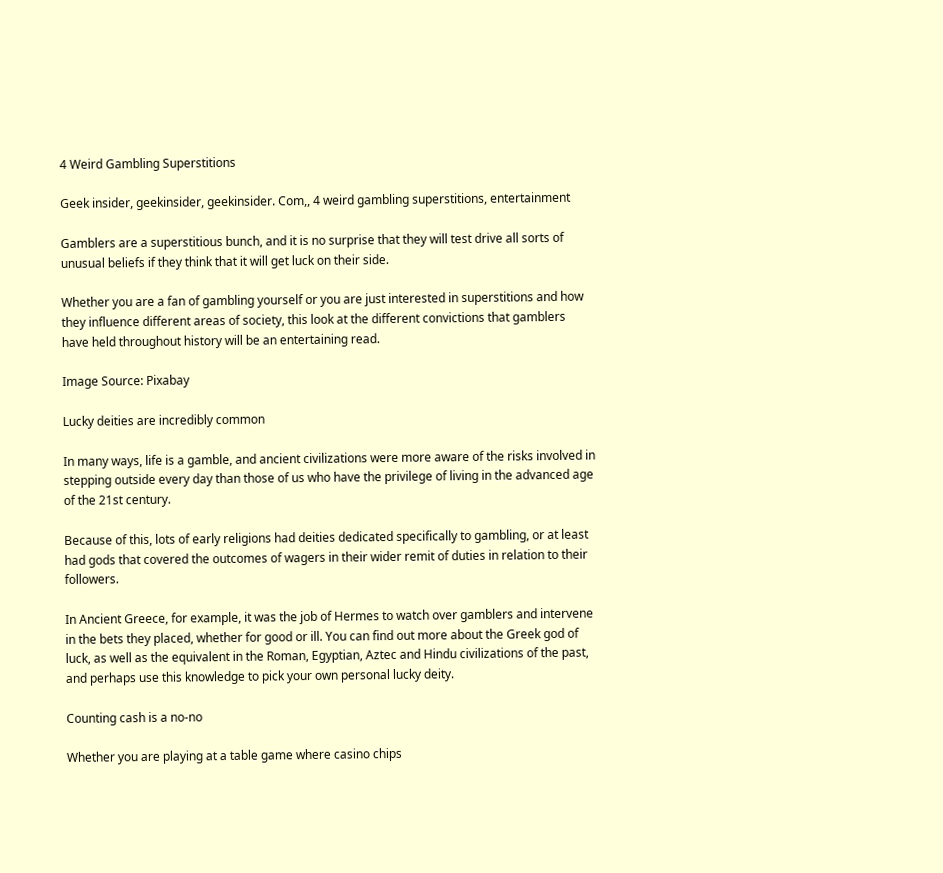4 Weird Gambling Superstitions

Geek insider, geekinsider, geekinsider. Com,, 4 weird gambling superstitions, entertainment

Gamblers are a superstitious bunch, and it is no surprise that they will test drive all sorts of unusual beliefs if they think that it will get luck on their side.

Whether you are a fan of gambling yourself or you are just interested in superstitions and how they influence different areas of society, this look at the different convictions that gamblers have held throughout history will be an entertaining read.

Image Source: Pixabay

Lucky deities are incredibly common

In many ways, life is a gamble, and ancient civilizations were more aware of the risks involved in stepping outside every day than those of us who have the privilege of living in the advanced age of the 21st century.

Because of this, lots of early religions had deities dedicated specifically to gambling, or at least had gods that covered the outcomes of wagers in their wider remit of duties in relation to their followers.

In Ancient Greece, for example, it was the job of Hermes to watch over gamblers and intervene in the bets they placed, whether for good or ill. You can find out more about the Greek god of luck, as well as the equivalent in the Roman, Egyptian, Aztec and Hindu civilizations of the past, and perhaps use this knowledge to pick your own personal lucky deity.

Counting cash is a no-no

Whether you are playing at a table game where casino chips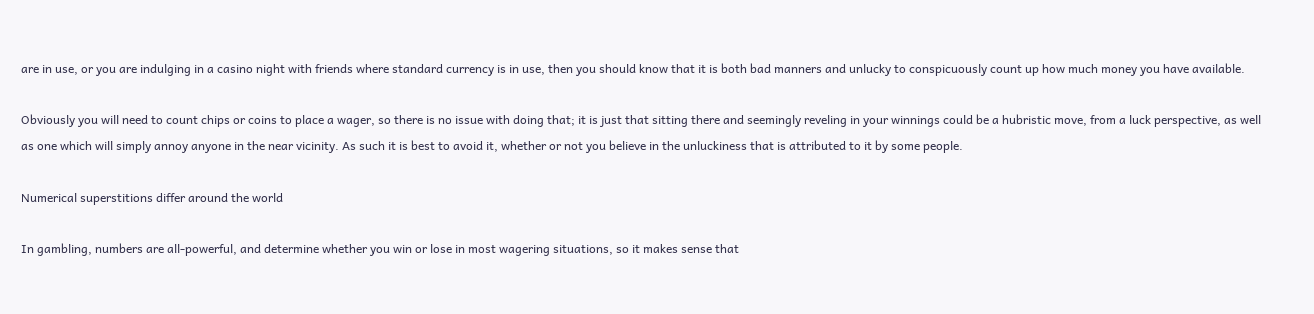are in use, or you are indulging in a casino night with friends where standard currency is in use, then you should know that it is both bad manners and unlucky to conspicuously count up how much money you have available.

Obviously you will need to count chips or coins to place a wager, so there is no issue with doing that; it is just that sitting there and seemingly reveling in your winnings could be a hubristic move, from a luck perspective, as well as one which will simply annoy anyone in the near vicinity. As such it is best to avoid it, whether or not you believe in the unluckiness that is attributed to it by some people.

Numerical superstitions differ around the world

In gambling, numbers are all-powerful, and determine whether you win or lose in most wagering situations, so it makes sense that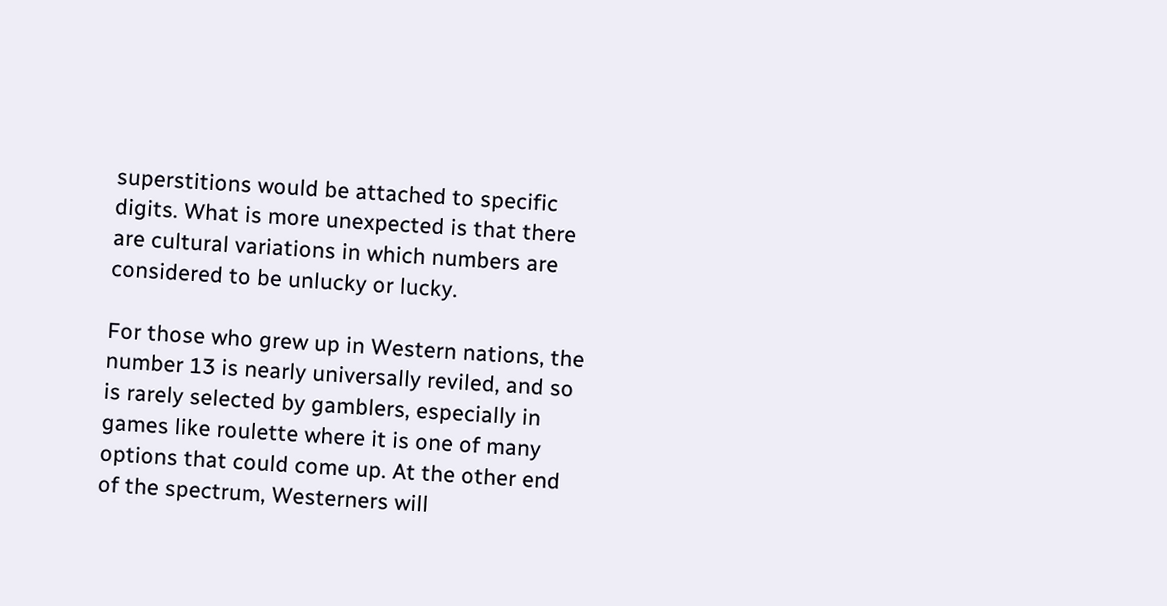superstitions would be attached to specific digits. What is more unexpected is that there are cultural variations in which numbers are considered to be unlucky or lucky.

For those who grew up in Western nations, the number 13 is nearly universally reviled, and so is rarely selected by gamblers, especially in games like roulette where it is one of many options that could come up. At the other end of the spectrum, Westerners will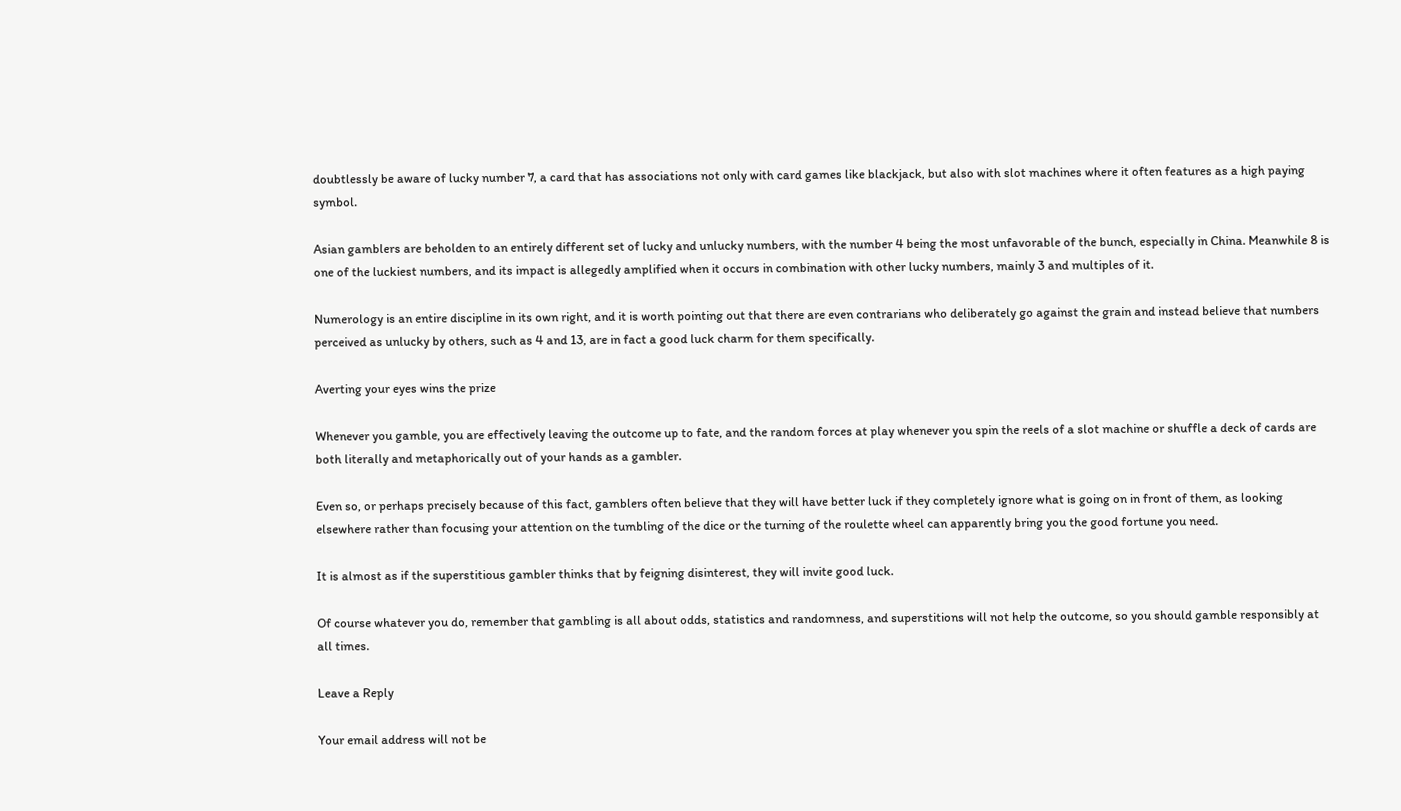doubtlessly be aware of lucky number 7, a card that has associations not only with card games like blackjack, but also with slot machines where it often features as a high paying symbol.

Asian gamblers are beholden to an entirely different set of lucky and unlucky numbers, with the number 4 being the most unfavorable of the bunch, especially in China. Meanwhile 8 is one of the luckiest numbers, and its impact is allegedly amplified when it occurs in combination with other lucky numbers, mainly 3 and multiples of it.

Numerology is an entire discipline in its own right, and it is worth pointing out that there are even contrarians who deliberately go against the grain and instead believe that numbers perceived as unlucky by others, such as 4 and 13, are in fact a good luck charm for them specifically.

Averting your eyes wins the prize

Whenever you gamble, you are effectively leaving the outcome up to fate, and the random forces at play whenever you spin the reels of a slot machine or shuffle a deck of cards are both literally and metaphorically out of your hands as a gambler.

Even so, or perhaps precisely because of this fact, gamblers often believe that they will have better luck if they completely ignore what is going on in front of them, as looking elsewhere rather than focusing your attention on the tumbling of the dice or the turning of the roulette wheel can apparently bring you the good fortune you need.

It is almost as if the superstitious gambler thinks that by feigning disinterest, they will invite good luck.

Of course whatever you do, remember that gambling is all about odds, statistics and randomness, and superstitions will not help the outcome, so you should gamble responsibly at all times.

Leave a Reply

Your email address will not be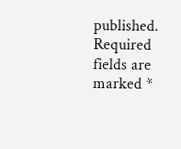published. Required fields are marked *